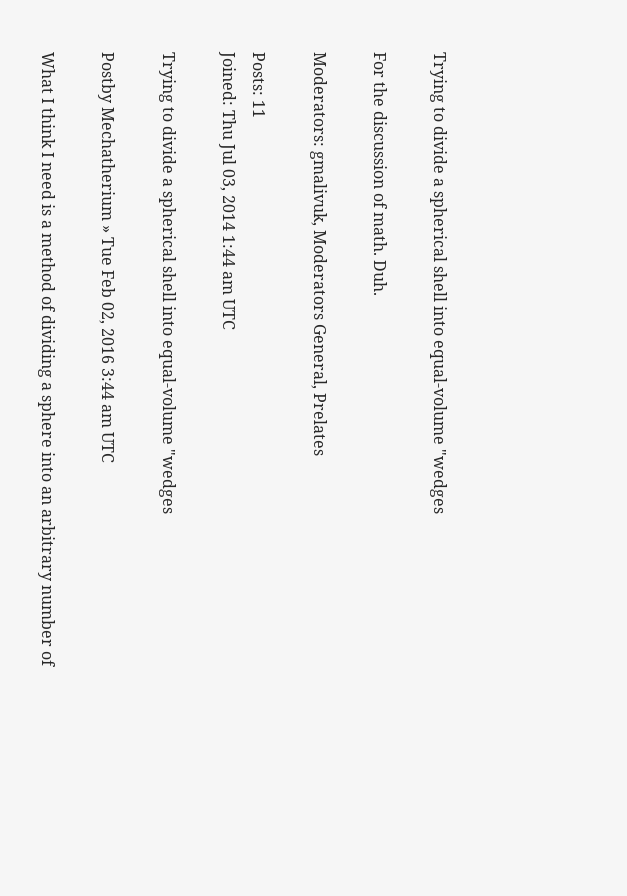Trying to divide a spherical shell into equal-volume "wedges

For the discussion of math. Duh.

Moderators: gmalivuk, Moderators General, Prelates

Posts: 11
Joined: Thu Jul 03, 2014 1:44 am UTC

Trying to divide a spherical shell into equal-volume "wedges

Postby Mechatherium » Tue Feb 02, 2016 3:44 am UTC

What I think I need is a method of dividing a sphere into an arbitrary number of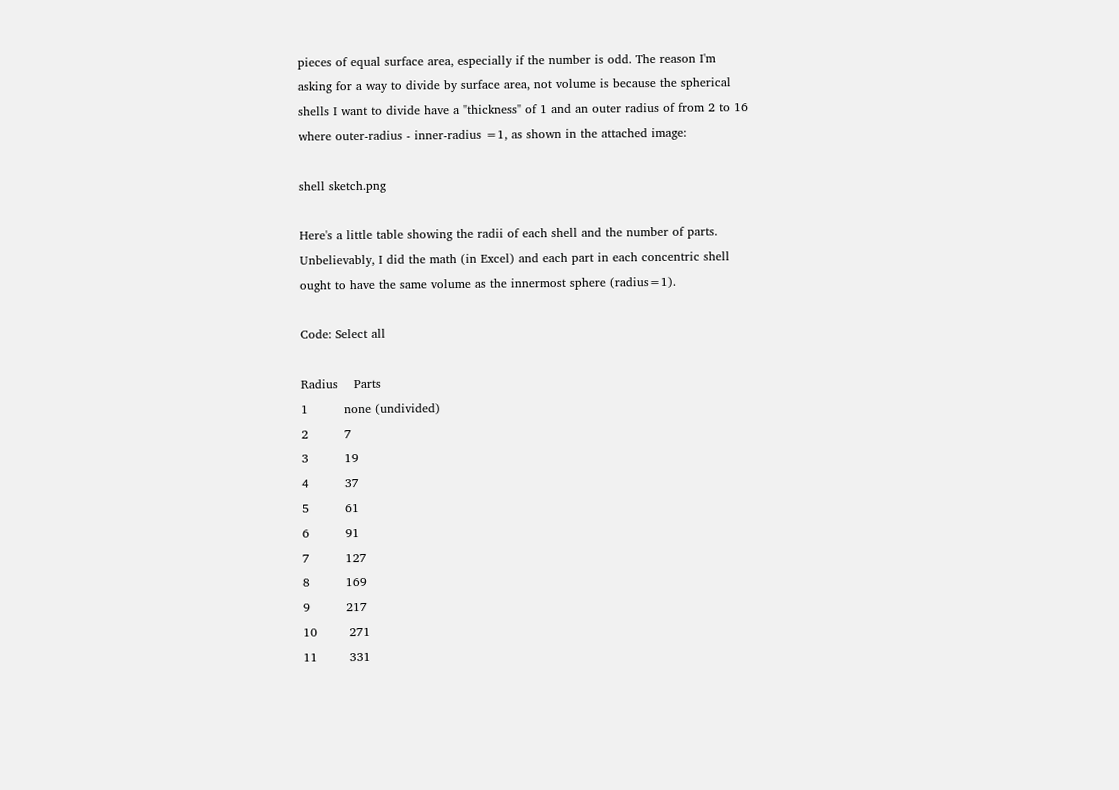pieces of equal surface area, especially if the number is odd. The reason I'm asking for a way to divide by surface area, not volume is because the spherical shells I want to divide have a "thickness" of 1 and an outer radius of from 2 to 16 where outer-radius - inner-radius =1, as shown in the attached image:

shell sketch.png

Here's a little table showing the radii of each shell and the number of parts. Unbelievably, I did the math (in Excel) and each part in each concentric shell ought to have the same volume as the innermost sphere (radius=1).

Code: Select all

Radius    Parts
1         none (undivided)
2         7
3         19
4         37
5         61
6         91
7         127
8         169
9         217
10        271
11        331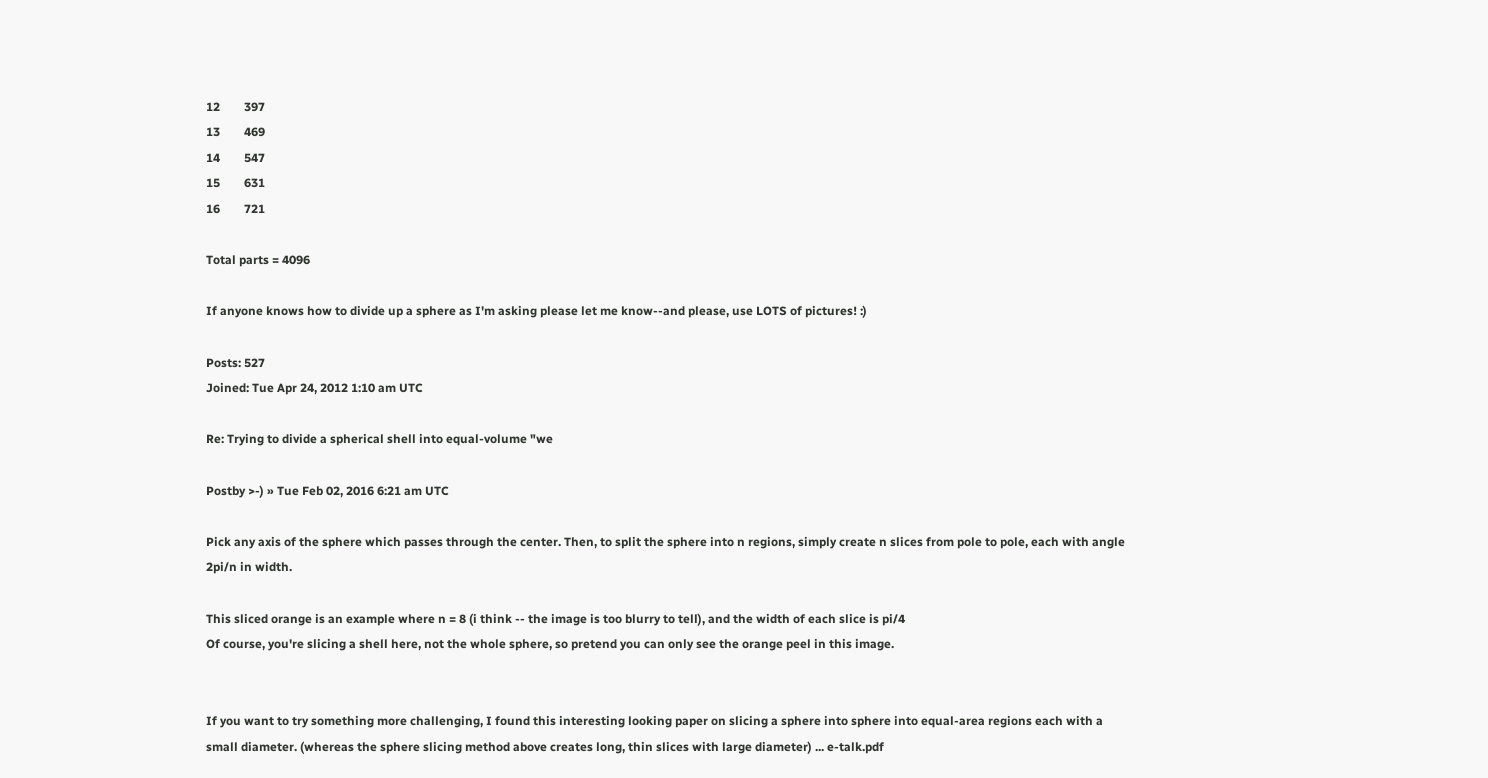12        397
13        469
14        547
15        631
16        721

Total parts = 4096

If anyone knows how to divide up a sphere as I'm asking please let me know--and please, use LOTS of pictures! :)

Posts: 527
Joined: Tue Apr 24, 2012 1:10 am UTC

Re: Trying to divide a spherical shell into equal-volume "we

Postby >-) » Tue Feb 02, 2016 6:21 am UTC

Pick any axis of the sphere which passes through the center. Then, to split the sphere into n regions, simply create n slices from pole to pole, each with angle 2pi/n in width.

This sliced orange is an example where n = 8 (i think -- the image is too blurry to tell), and the width of each slice is pi/4
Of course, you're slicing a shell here, not the whole sphere, so pretend you can only see the orange peel in this image.


If you want to try something more challenging, I found this interesting looking paper on slicing a sphere into sphere into equal-area regions each with a small diameter. (whereas the sphere slicing method above creates long, thin slices with large diameter) ... e-talk.pdf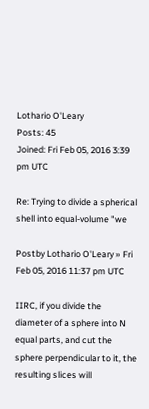Lothario O'Leary
Posts: 45
Joined: Fri Feb 05, 2016 3:39 pm UTC

Re: Trying to divide a spherical shell into equal-volume "we

Postby Lothario O'Leary » Fri Feb 05, 2016 11:37 pm UTC

IIRC, if you divide the diameter of a sphere into N equal parts, and cut the sphere perpendicular to it, the resulting slices will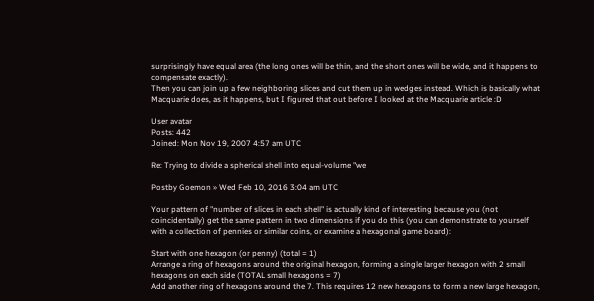surprisingly have equal area (the long ones will be thin, and the short ones will be wide, and it happens to compensate exactly).
Then you can join up a few neighboring slices and cut them up in wedges instead. Which is basically what Macquarie does, as it happens, but I figured that out before I looked at the Macquarie article :D

User avatar
Posts: 442
Joined: Mon Nov 19, 2007 4:57 am UTC

Re: Trying to divide a spherical shell into equal-volume "we

Postby Goemon » Wed Feb 10, 2016 3:04 am UTC

Your pattern of "number of slices in each shell" is actually kind of interesting because you (not coincidentally) get the same pattern in two dimensions if you do this (you can demonstrate to yourself with a collection of pennies or similar coins, or examine a hexagonal game board):

Start with one hexagon (or penny) (total = 1)
Arrange a ring of hexagons around the original hexagon, forming a single larger hexagon with 2 small hexagons on each side (TOTAL small hexagons = 7)
Add another ring of hexagons around the 7. This requires 12 new hexagons to form a new large hexagon,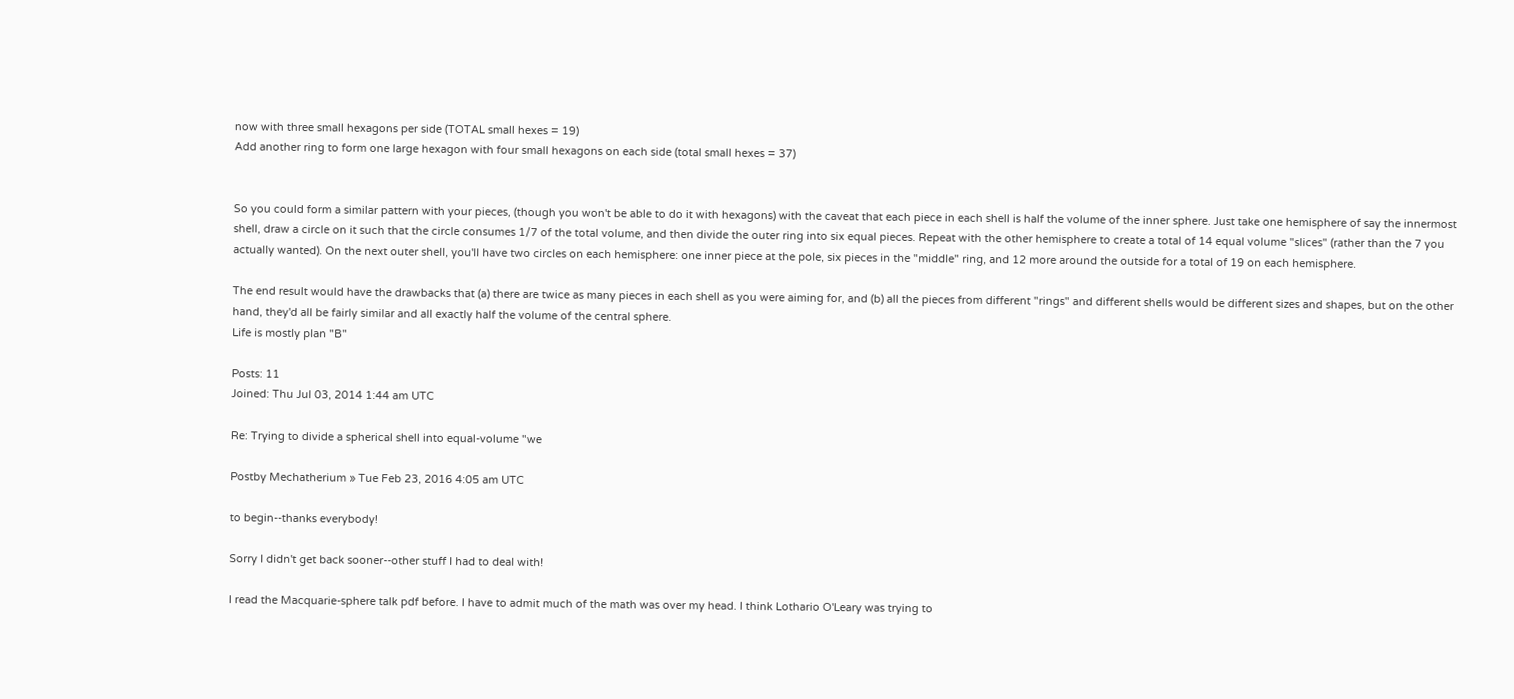now with three small hexagons per side (TOTAL small hexes = 19)
Add another ring to form one large hexagon with four small hexagons on each side (total small hexes = 37)


So you could form a similar pattern with your pieces, (though you won't be able to do it with hexagons) with the caveat that each piece in each shell is half the volume of the inner sphere. Just take one hemisphere of say the innermost shell, draw a circle on it such that the circle consumes 1/7 of the total volume, and then divide the outer ring into six equal pieces. Repeat with the other hemisphere to create a total of 14 equal volume "slices" (rather than the 7 you actually wanted). On the next outer shell, you'll have two circles on each hemisphere: one inner piece at the pole, six pieces in the "middle" ring, and 12 more around the outside for a total of 19 on each hemisphere.

The end result would have the drawbacks that (a) there are twice as many pieces in each shell as you were aiming for, and (b) all the pieces from different "rings" and different shells would be different sizes and shapes, but on the other hand, they'd all be fairly similar and all exactly half the volume of the central sphere.
Life is mostly plan "B"

Posts: 11
Joined: Thu Jul 03, 2014 1:44 am UTC

Re: Trying to divide a spherical shell into equal-volume "we

Postby Mechatherium » Tue Feb 23, 2016 4:05 am UTC

to begin--thanks everybody!

Sorry I didn't get back sooner--other stuff I had to deal with!

I read the Macquarie-sphere talk pdf before. I have to admit much of the math was over my head. I think Lothario O'Leary was trying to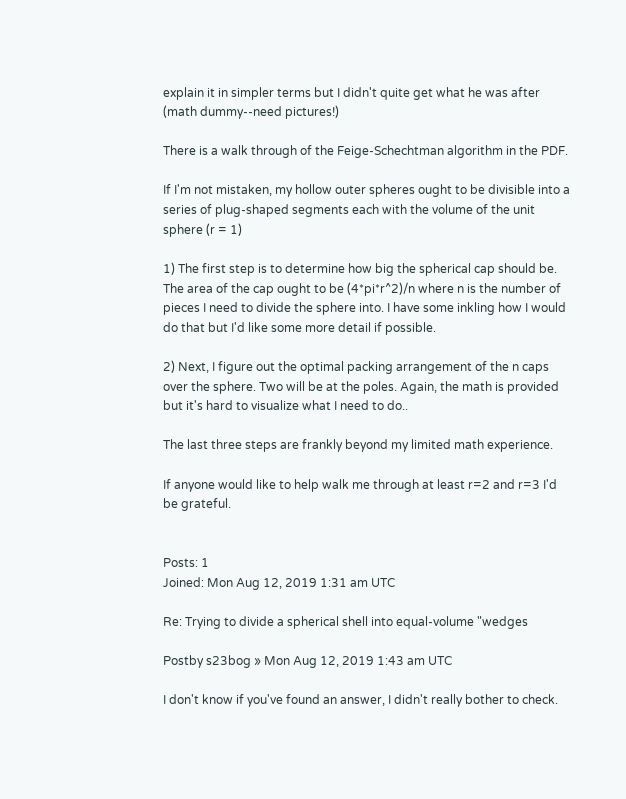explain it in simpler terms but I didn't quite get what he was after (math dummy--need pictures!)

There is a walk through of the Feige-Schechtman algorithm in the PDF.

If I'm not mistaken, my hollow outer spheres ought to be divisible into a series of plug-shaped segments each with the volume of the unit sphere (r = 1)

1) The first step is to determine how big the spherical cap should be. The area of the cap ought to be (4*pi*r^2)/n where n is the number of pieces I need to divide the sphere into. I have some inkling how I would do that but I'd like some more detail if possible.

2) Next, I figure out the optimal packing arrangement of the n caps over the sphere. Two will be at the poles. Again, the math is provided but it's hard to visualize what I need to do..

The last three steps are frankly beyond my limited math experience.

If anyone would like to help walk me through at least r=2 and r=3 I'd be grateful.


Posts: 1
Joined: Mon Aug 12, 2019 1:31 am UTC

Re: Trying to divide a spherical shell into equal-volume "wedges

Postby s23bog » Mon Aug 12, 2019 1:43 am UTC

I don't know if you've found an answer, I didn't really bother to check.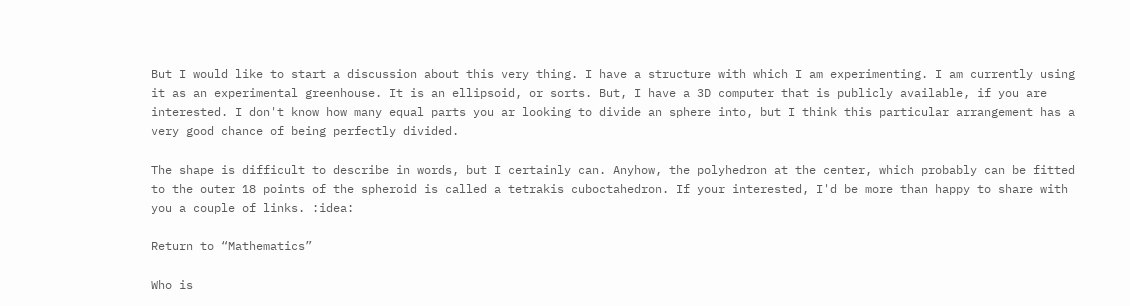But I would like to start a discussion about this very thing. I have a structure with which I am experimenting. I am currently using it as an experimental greenhouse. It is an ellipsoid, or sorts. But, I have a 3D computer that is publicly available, if you are interested. I don't know how many equal parts you ar looking to divide an sphere into, but I think this particular arrangement has a very good chance of being perfectly divided.

The shape is difficult to describe in words, but I certainly can. Anyhow, the polyhedron at the center, which probably can be fitted to the outer 18 points of the spheroid is called a tetrakis cuboctahedron. If your interested, I'd be more than happy to share with you a couple of links. :idea:

Return to “Mathematics”

Who is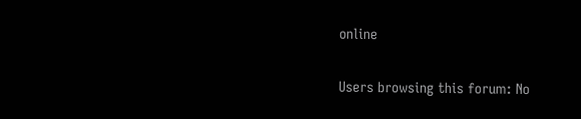online

Users browsing this forum: No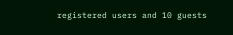registered users and 10 guests